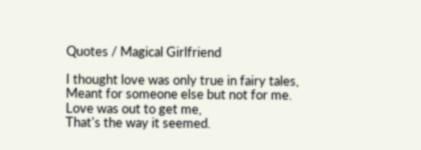Quotes / Magical Girlfriend

I thought love was only true in fairy tales,
Meant for someone else but not for me.
Love was out to get me,
That's the way it seemed.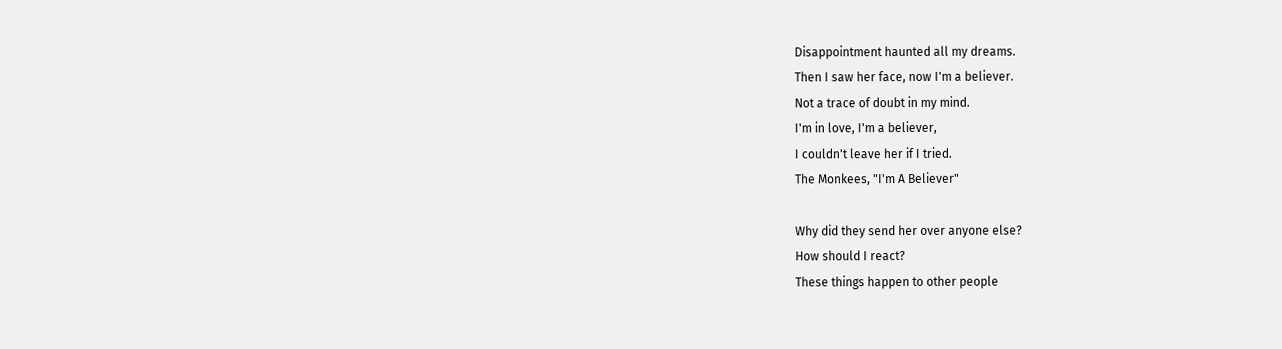Disappointment haunted all my dreams.
Then I saw her face, now I'm a believer.
Not a trace of doubt in my mind.
I'm in love, I'm a believer,
I couldn't leave her if I tried.
The Monkees, "I'm A Believer"

Why did they send her over anyone else?
How should I react?
These things happen to other people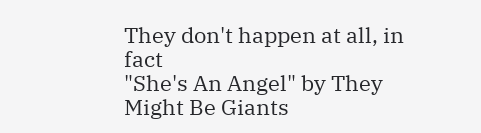They don't happen at all, in fact
"She's An Angel" by They Might Be Giants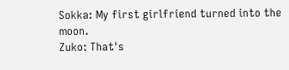Sokka: My first girlfriend turned into the moon.
Zuko: That's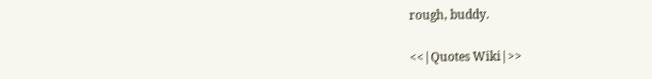rough, buddy.

<<|Quotes Wiki|>>